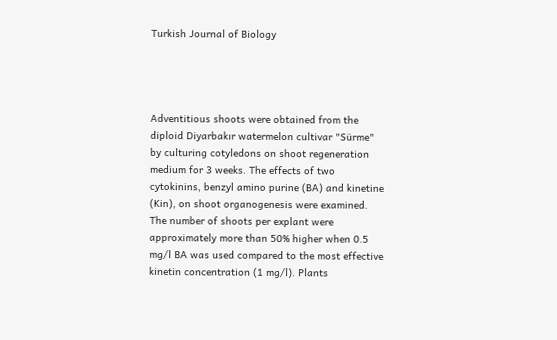Turkish Journal of Biology




Adventitious shoots were obtained from the diploid Diyarbakır watermelon cultivar "Sürme" by culturing cotyledons on shoot regeneration medium for 3 weeks. The effects of two cytokinins, benzyl amino purine (BA) and kinetine (Kin), on shoot organogenesis were examined. The number of shoots per explant were approximately more than 50% higher when 0.5 mg/l BA was used compared to the most effective kinetin concentration (1 mg/l). Plants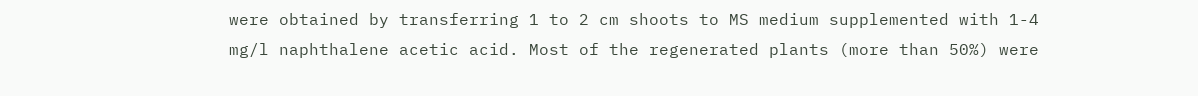were obtained by transferring 1 to 2 cm shoots to MS medium supplemented with 1-4 mg/l naphthalene acetic acid. Most of the regenerated plants (more than 50%) were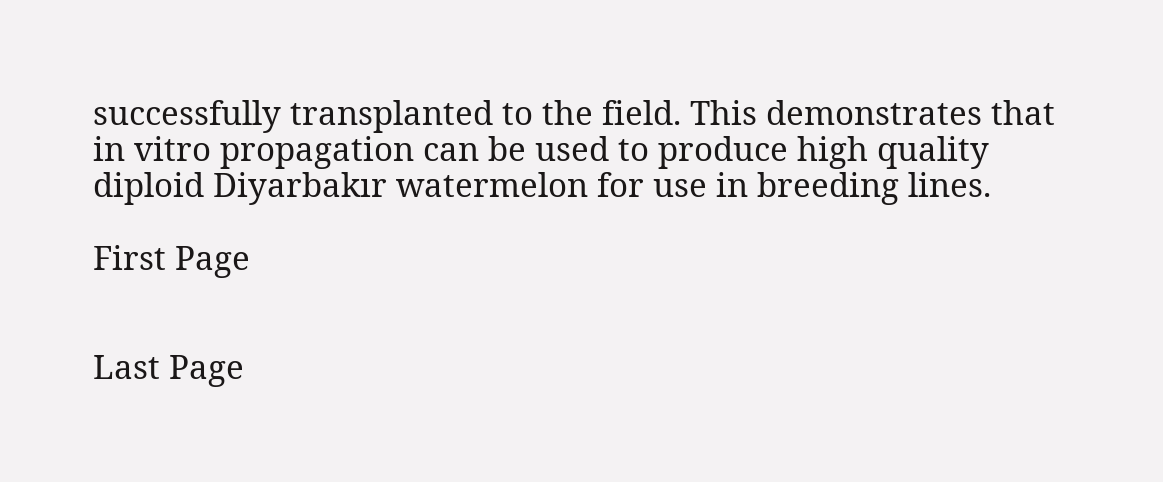successfully transplanted to the field. This demonstrates that in vitro propagation can be used to produce high quality diploid Diyarbakır watermelon for use in breeding lines.

First Page


Last Page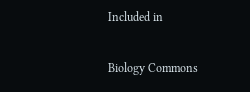Included in

Biology Commons